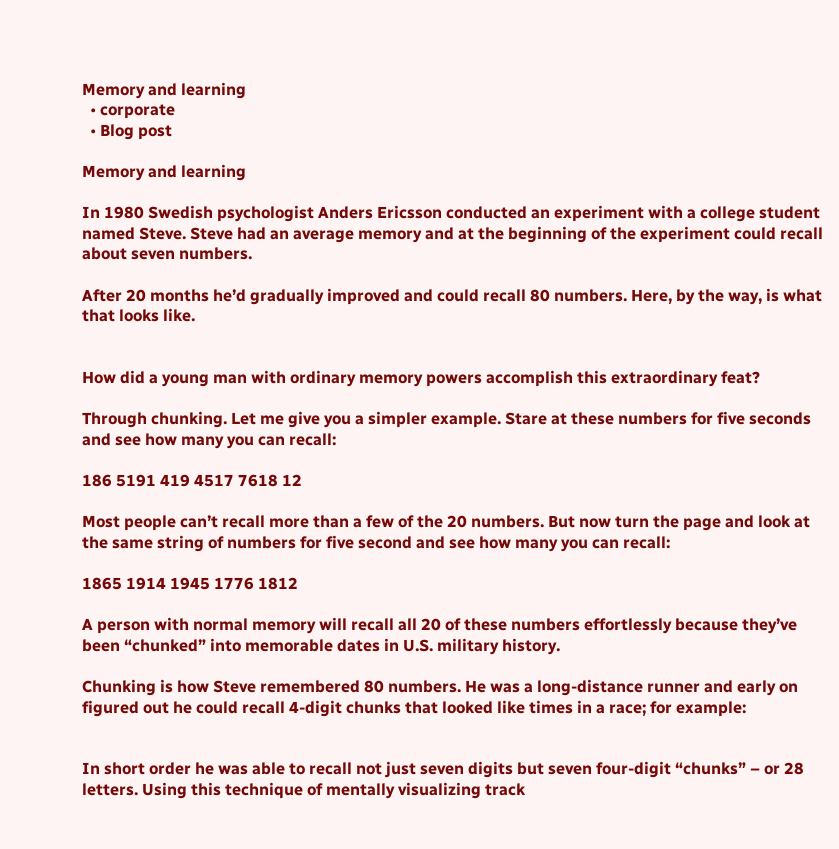Memory and learning
  • corporate
  • Blog post

Memory and learning

In 1980 Swedish psychologist Anders Ericsson conducted an experiment with a college student named Steve. Steve had an average memory and at the beginning of the experiment could recall about seven numbers.

After 20 months he’d gradually improved and could recall 80 numbers. Here, by the way, is what that looks like.


How did a young man with ordinary memory powers accomplish this extraordinary feat?

Through chunking. Let me give you a simpler example. Stare at these numbers for five seconds and see how many you can recall:

186 5191 419 4517 7618 12

Most people can’t recall more than a few of the 20 numbers. But now turn the page and look at the same string of numbers for five second and see how many you can recall:

1865 1914 1945 1776 1812

A person with normal memory will recall all 20 of these numbers effortlessly because they’ve been “chunked” into memorable dates in U.S. military history.

Chunking is how Steve remembered 80 numbers. He was a long-distance runner and early on figured out he could recall 4-digit chunks that looked like times in a race; for example:


In short order he was able to recall not just seven digits but seven four-digit “chunks” – or 28 letters. Using this technique of mentally visualizing track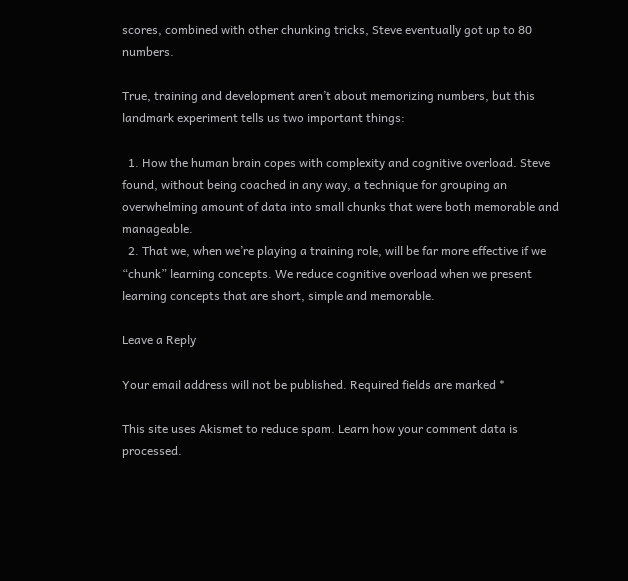scores, combined with other chunking tricks, Steve eventually got up to 80 numbers.

True, training and development aren’t about memorizing numbers, but this landmark experiment tells us two important things:

  1. How the human brain copes with complexity and cognitive overload. Steve found, without being coached in any way, a technique for grouping an overwhelming amount of data into small chunks that were both memorable and manageable.
  2. That we, when we’re playing a training role, will be far more effective if we “chunk” learning concepts. We reduce cognitive overload when we present learning concepts that are short, simple and memorable.

Leave a Reply

Your email address will not be published. Required fields are marked *

This site uses Akismet to reduce spam. Learn how your comment data is processed.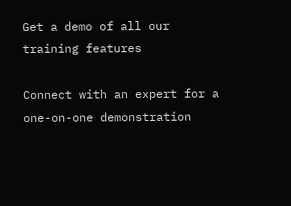Get a demo of all our training features

Connect with an expert for a one-on-one demonstration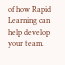of how Rapid Learning can help develop your team.